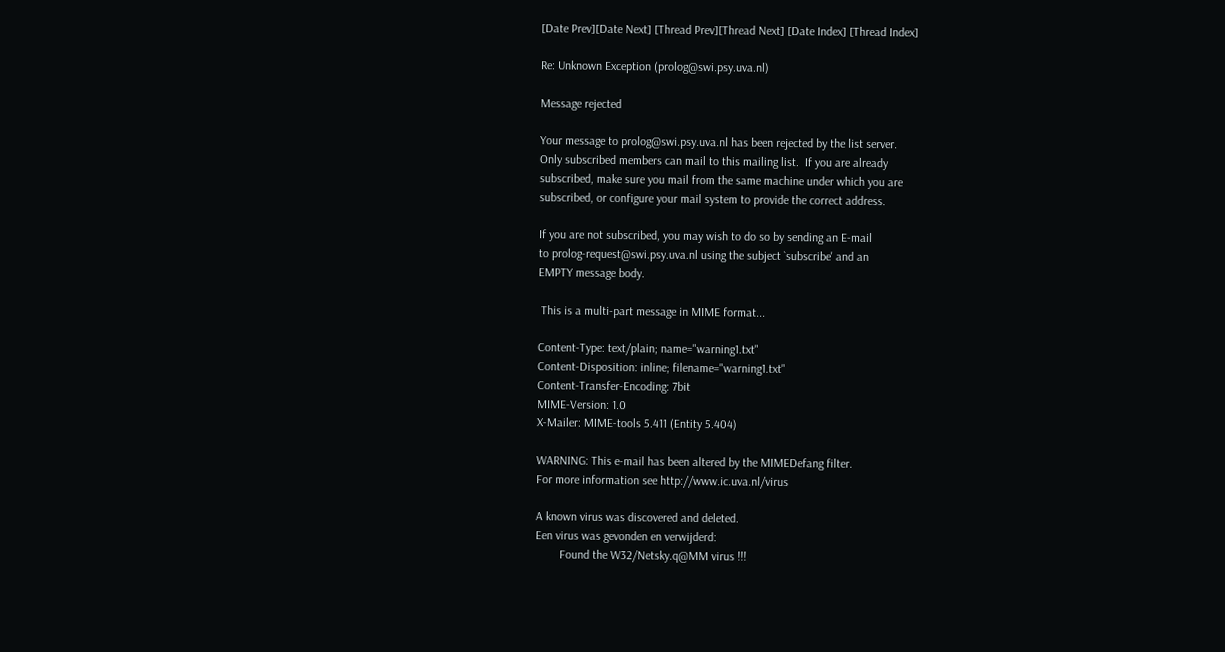[Date Prev][Date Next] [Thread Prev][Thread Next] [Date Index] [Thread Index]

Re: Unknown Exception (prolog@swi.psy.uva.nl)

Message rejected

Your message to prolog@swi.psy.uva.nl has been rejected by the list server.
Only subscribed members can mail to this mailing list.  If you are already
subscribed, make sure you mail from the same machine under which you are
subscribed, or configure your mail system to provide the correct address.

If you are not subscribed, you may wish to do so by sending an E-mail
to prolog-request@swi.psy.uva.nl using the subject `subscribe' and an
EMPTY message body.

 This is a multi-part message in MIME format...

Content-Type: text/plain; name="warning1.txt"
Content-Disposition: inline; filename="warning1.txt"
Content-Transfer-Encoding: 7bit
MIME-Version: 1.0
X-Mailer: MIME-tools 5.411 (Entity 5.404)

WARNING: This e-mail has been altered by the MIMEDefang filter.
For more information see http://www.ic.uva.nl/virus

A known virus was discovered and deleted.
Een virus was gevonden en verwijderd:
        Found the W32/Netsky.q@MM virus !!!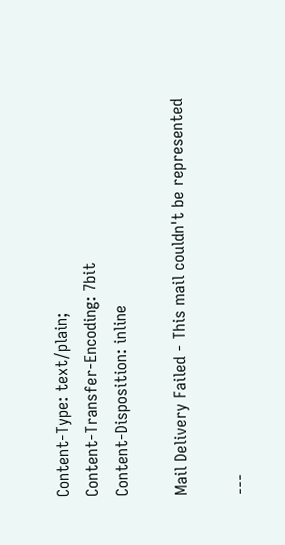Content-Type: text/plain;
Content-Transfer-Encoding: 7bit
Content-Disposition: inline

Mail Delivery Failed - This mail couldn't be represented

---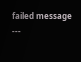failed message ---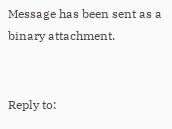Message has been sent as a binary attachment.


Reply to: